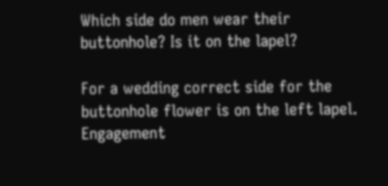Which side do men wear their buttonhole? Is it on the lapel?

For a wedding correct side for the buttonhole flower is on the left lapel. Engagement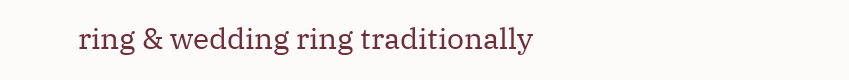ring & wedding ring traditionally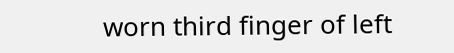worn third finger of left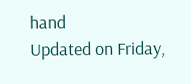hand
Updated on Friday,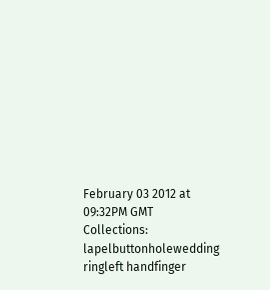February 03 2012 at 09:32PM GMT
Collections: lapelbuttonholewedding ringleft handfinger